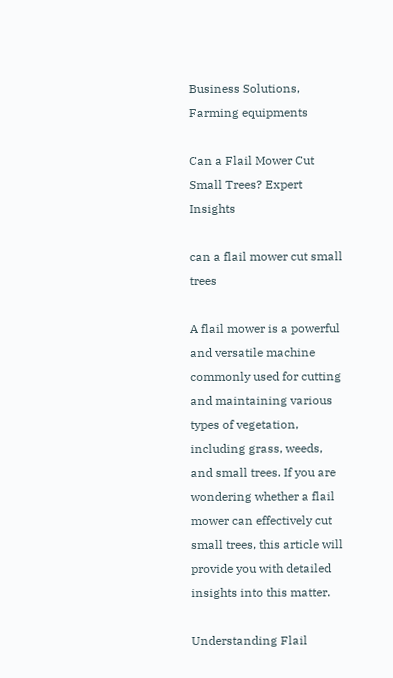Business Solutions, Farming equipments

Can a Flail Mower Cut Small Trees? Expert Insights

can a flail mower cut small trees

A flail mower is a powerful and versatile machine commonly used for cutting and maintaining various types of vegetation, including grass, weeds, and small trees. If you are wondering whether a flail mower can effectively cut small trees, this article will provide you with detailed insights into this matter.

Understanding Flail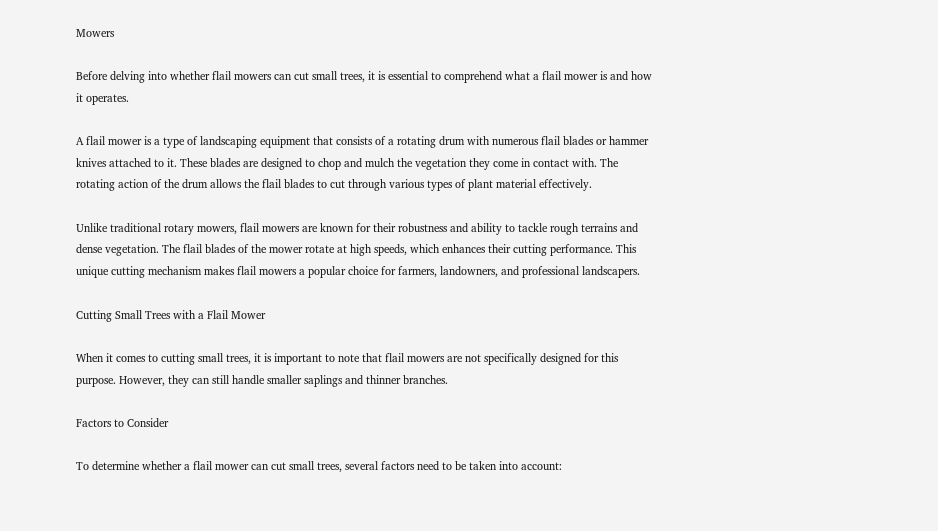Mowers

Before delving into whether flail mowers can cut small trees, it is essential to comprehend what a flail mower is and how it operates.

A flail mower is a type of landscaping equipment that consists of a rotating drum with numerous flail blades or hammer knives attached to it. These blades are designed to chop and mulch the vegetation they come in contact with. The rotating action of the drum allows the flail blades to cut through various types of plant material effectively.

Unlike traditional rotary mowers, flail mowers are known for their robustness and ability to tackle rough terrains and dense vegetation. The flail blades of the mower rotate at high speeds, which enhances their cutting performance. This unique cutting mechanism makes flail mowers a popular choice for farmers, landowners, and professional landscapers.

Cutting Small Trees with a Flail Mower

When it comes to cutting small trees, it is important to note that flail mowers are not specifically designed for this purpose. However, they can still handle smaller saplings and thinner branches.

Factors to Consider

To determine whether a flail mower can cut small trees, several factors need to be taken into account: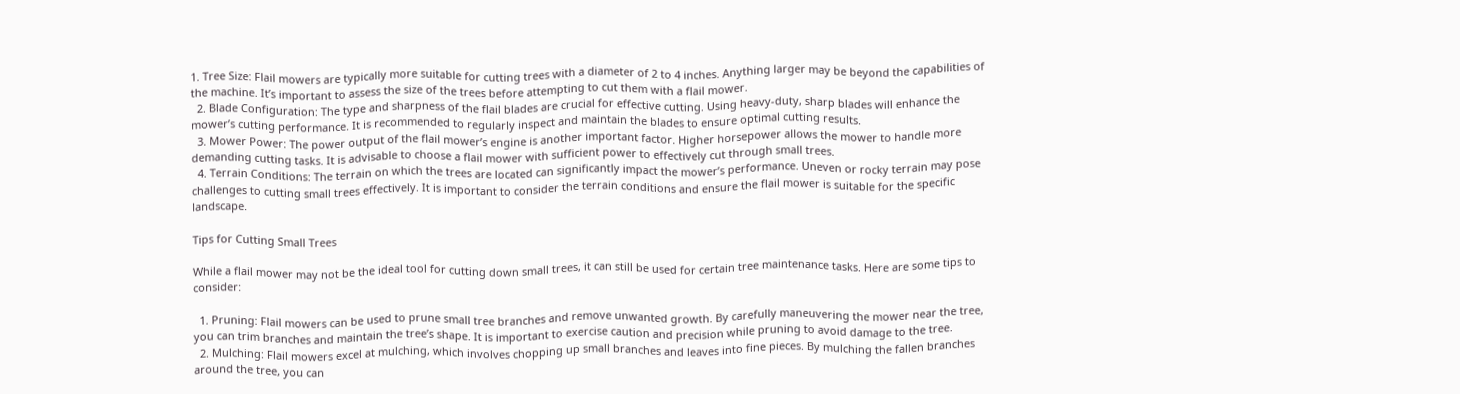1. Tree Size: Flail mowers are typically more suitable for cutting trees with a diameter of 2 to 4 inches. Anything larger may be beyond the capabilities of the machine. It’s important to assess the size of the trees before attempting to cut them with a flail mower.
  2. Blade Configuration: The type and sharpness of the flail blades are crucial for effective cutting. Using heavy-duty, sharp blades will enhance the mower’s cutting performance. It is recommended to regularly inspect and maintain the blades to ensure optimal cutting results.
  3. Mower Power: The power output of the flail mower’s engine is another important factor. Higher horsepower allows the mower to handle more demanding cutting tasks. It is advisable to choose a flail mower with sufficient power to effectively cut through small trees.
  4. Terrain Conditions: The terrain on which the trees are located can significantly impact the mower’s performance. Uneven or rocky terrain may pose challenges to cutting small trees effectively. It is important to consider the terrain conditions and ensure the flail mower is suitable for the specific landscape.

Tips for Cutting Small Trees

While a flail mower may not be the ideal tool for cutting down small trees, it can still be used for certain tree maintenance tasks. Here are some tips to consider:

  1. Pruning: Flail mowers can be used to prune small tree branches and remove unwanted growth. By carefully maneuvering the mower near the tree, you can trim branches and maintain the tree’s shape. It is important to exercise caution and precision while pruning to avoid damage to the tree.
  2. Mulching: Flail mowers excel at mulching, which involves chopping up small branches and leaves into fine pieces. By mulching the fallen branches around the tree, you can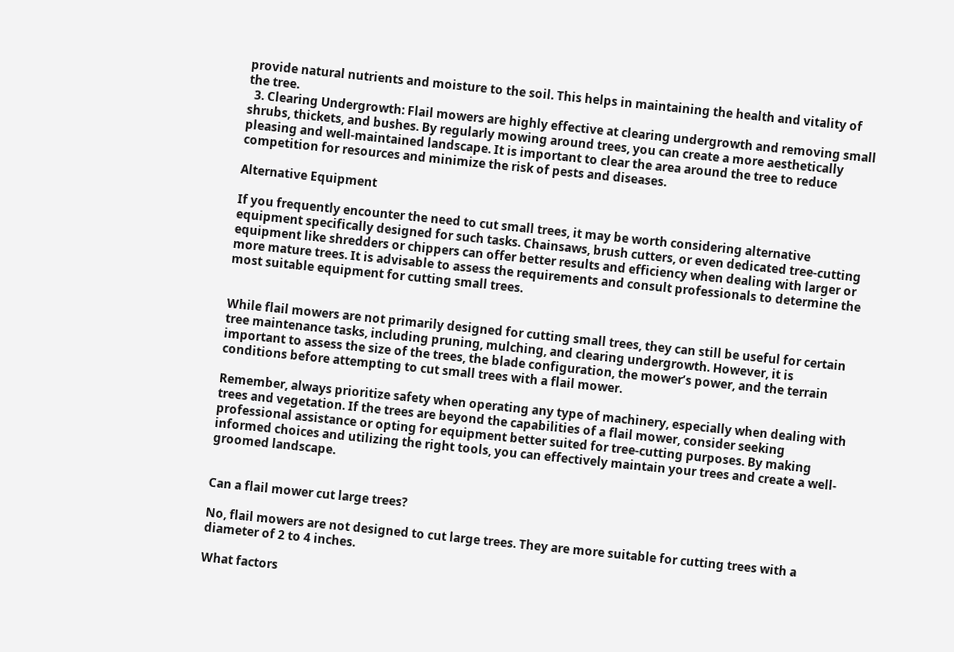provide natural nutrients and moisture to the soil. This helps in maintaining the health and vitality of the tree.
  3. Clearing Undergrowth: Flail mowers are highly effective at clearing undergrowth and removing small shrubs, thickets, and bushes. By regularly mowing around trees, you can create a more aesthetically pleasing and well-maintained landscape. It is important to clear the area around the tree to reduce competition for resources and minimize the risk of pests and diseases.

Alternative Equipment

If you frequently encounter the need to cut small trees, it may be worth considering alternative equipment specifically designed for such tasks. Chainsaws, brush cutters, or even dedicated tree-cutting equipment like shredders or chippers can offer better results and efficiency when dealing with larger or more mature trees. It is advisable to assess the requirements and consult professionals to determine the most suitable equipment for cutting small trees.


While flail mowers are not primarily designed for cutting small trees, they can still be useful for certain tree maintenance tasks, including pruning, mulching, and clearing undergrowth. However, it is important to assess the size of the trees, the blade configuration, the mower’s power, and the terrain conditions before attempting to cut small trees with a flail mower.

Remember, always prioritize safety when operating any type of machinery, especially when dealing with trees and vegetation. If the trees are beyond the capabilities of a flail mower, consider seeking professional assistance or opting for equipment better suited for tree-cutting purposes. By making informed choices and utilizing the right tools, you can effectively maintain your trees and create a well-groomed landscape.


Can a flail mower cut large trees?

No, flail mowers are not designed to cut large trees. They are more suitable for cutting trees with a diameter of 2 to 4 inches.

What factors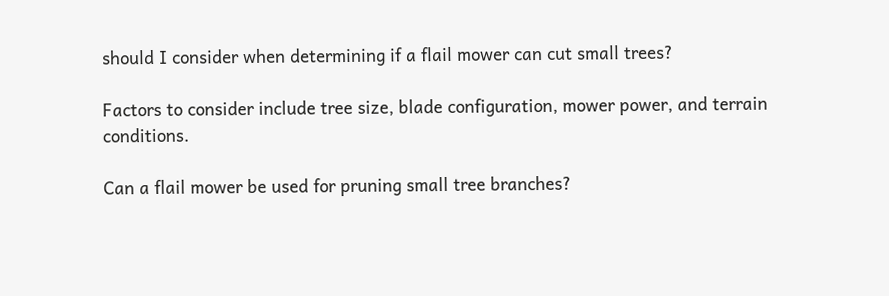should I consider when determining if a flail mower can cut small trees?

Factors to consider include tree size, blade configuration, mower power, and terrain conditions.

Can a flail mower be used for pruning small tree branches?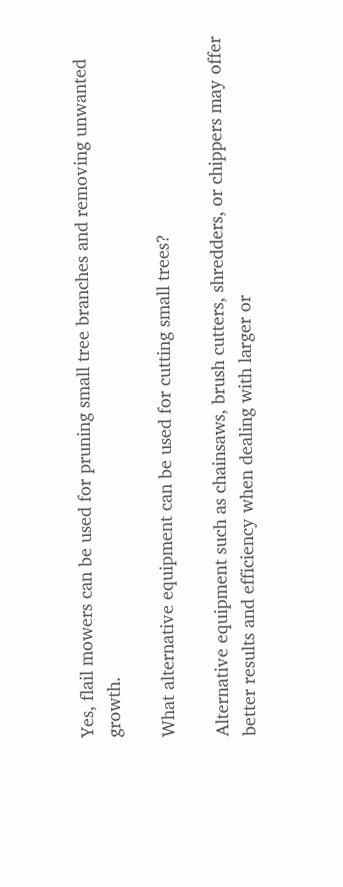Yes, flail mowers can be used for pruning small tree branches and removing unwanted growth.

What alternative equipment can be used for cutting small trees?

Alternative equipment such as chainsaws, brush cutters, shredders, or chippers may offer better results and efficiency when dealing with larger or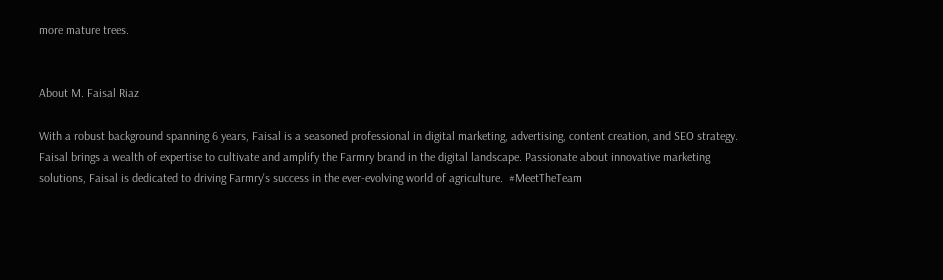more mature trees.


About M. Faisal Riaz

With a robust background spanning 6 years, Faisal is a seasoned professional in digital marketing, advertising, content creation, and SEO strategy. Faisal brings a wealth of expertise to cultivate and amplify the Farmry brand in the digital landscape. Passionate about innovative marketing solutions, Faisal is dedicated to driving Farmry's success in the ever-evolving world of agriculture.  #MeetTheTeam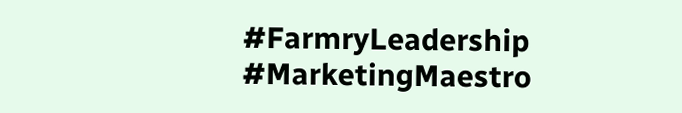#FarmryLeadership #MarketingMaestro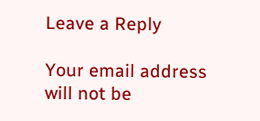Leave a Reply

Your email address will not be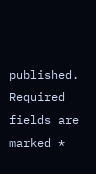published. Required fields are marked *